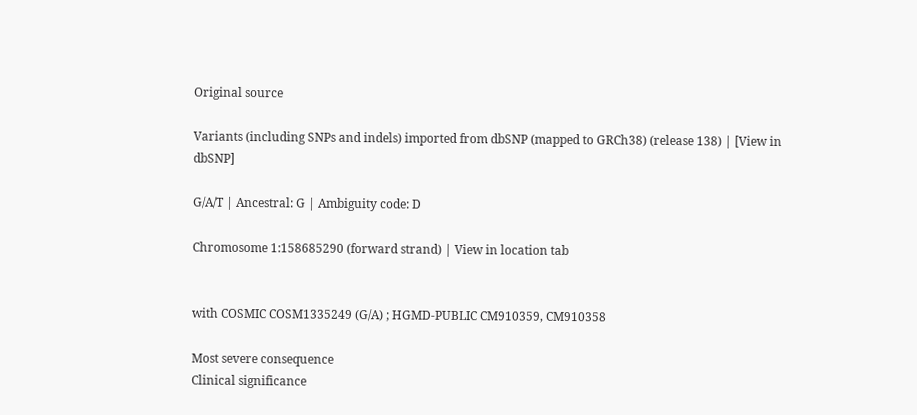Original source

Variants (including SNPs and indels) imported from dbSNP (mapped to GRCh38) (release 138) | [View in dbSNP]

G/A/T | Ancestral: G | Ambiguity code: D

Chromosome 1:158685290 (forward strand) | View in location tab


with COSMIC COSM1335249 (G/A) ; HGMD-PUBLIC CM910359, CM910358

Most severe consequence
Clinical significance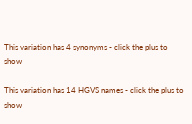This variation has 4 synonyms - click the plus to show

This variation has 14 HGVS names - click the plus to show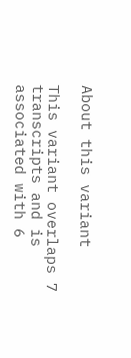About this variant

This variant overlaps 7 transcripts and is associated with 6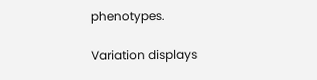phenotypes.

Variation displays